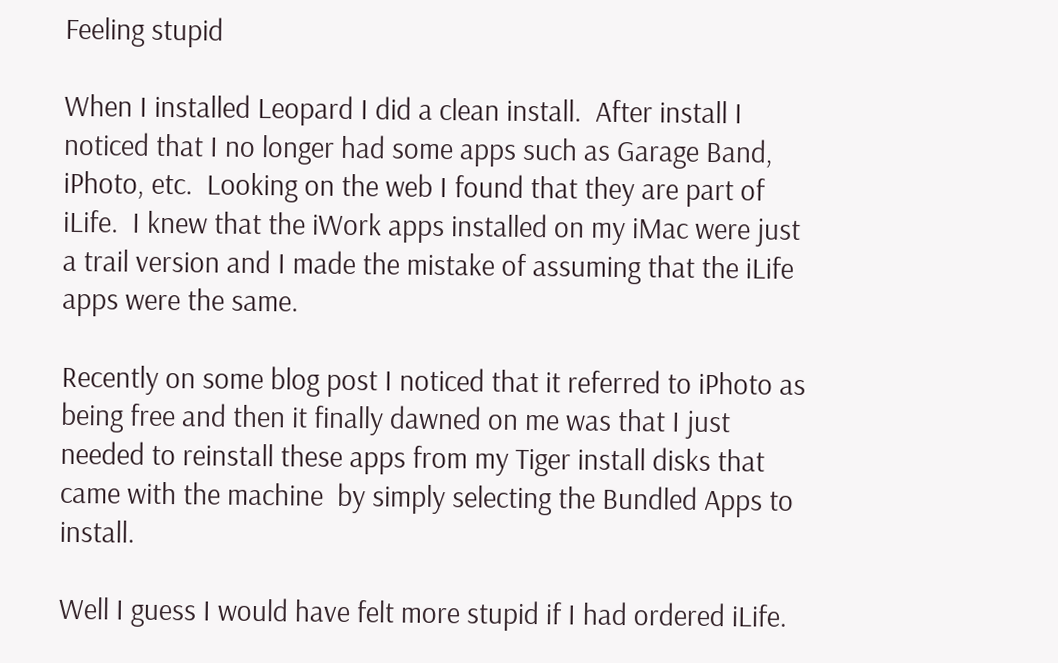Feeling stupid

When I installed Leopard I did a clean install.  After install I noticed that I no longer had some apps such as Garage Band, iPhoto, etc.  Looking on the web I found that they are part of iLife.  I knew that the iWork apps installed on my iMac were just a trail version and I made the mistake of assuming that the iLife apps were the same.

Recently on some blog post I noticed that it referred to iPhoto as being free and then it finally dawned on me was that I just needed to reinstall these apps from my Tiger install disks that came with the machine  by simply selecting the Bundled Apps to install.

Well I guess I would have felt more stupid if I had ordered iLife.